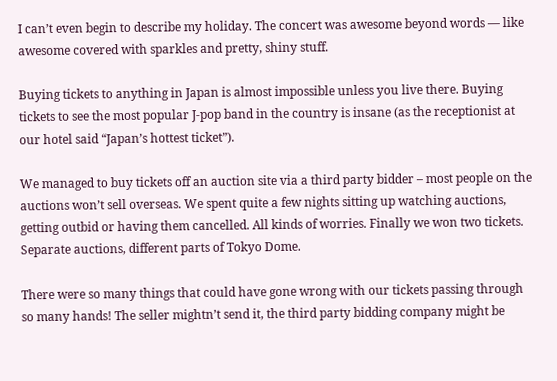I can’t even begin to describe my holiday. The concert was awesome beyond words — like awesome covered with sparkles and pretty, shiny stuff.

Buying tickets to anything in Japan is almost impossible unless you live there. Buying tickets to see the most popular J-pop band in the country is insane (as the receptionist at our hotel said “Japan’s hottest ticket”).

We managed to buy tickets off an auction site via a third party bidder – most people on the auctions won’t sell overseas. We spent quite a few nights sitting up watching auctions, getting outbid or having them cancelled. All kinds of worries. Finally we won two tickets. Separate auctions, different parts of Tokyo Dome.

There were so many things that could have gone wrong with our tickets passing through so many hands! The seller mightn’t send it, the third party bidding company might be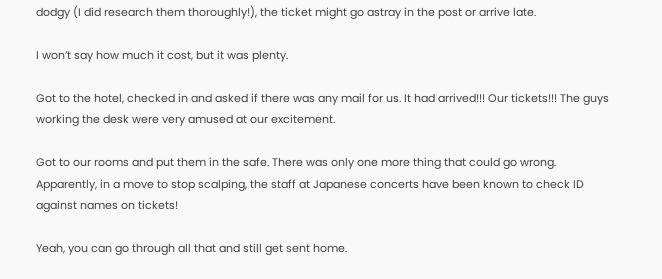dodgy (I did research them thoroughly!), the ticket might go astray in the post or arrive late.

I won’t say how much it cost, but it was plenty.

Got to the hotel, checked in and asked if there was any mail for us. It had arrived!!! Our tickets!!! The guys working the desk were very amused at our excitement.

Got to our rooms and put them in the safe. There was only one more thing that could go wrong. Apparently, in a move to stop scalping, the staff at Japanese concerts have been known to check ID against names on tickets!

Yeah, you can go through all that and still get sent home.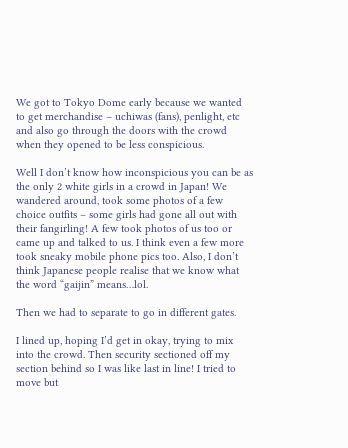We got to Tokyo Dome early because we wanted to get merchandise – uchiwas (fans), penlight, etc and also go through the doors with the crowd when they opened to be less conspicious.

Well I don’t know how inconspicious you can be as the only 2 white girls in a crowd in Japan! We wandered around, took some photos of a few choice outfits – some girls had gone all out with their fangirling! A few took photos of us too or came up and talked to us. I think even a few more took sneaky mobile phone pics too. Also, I don’t think Japanese people realise that we know what the word “gaijin” means…lol.

Then we had to separate to go in different gates.

I lined up, hoping I’d get in okay, trying to mix into the crowd. Then security sectioned off my section behind so I was like last in line! I tried to move but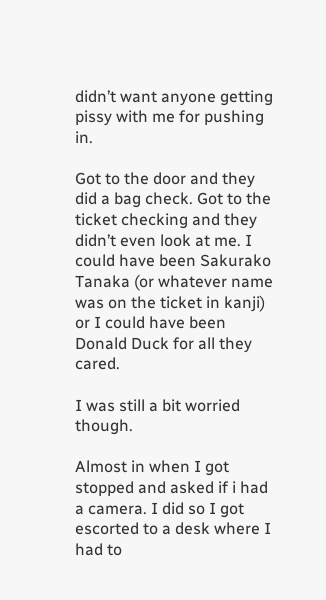didn’t want anyone getting pissy with me for pushing in.

Got to the door and they did a bag check. Got to the ticket checking and they didn’t even look at me. I could have been Sakurako Tanaka (or whatever name was on the ticket in kanji) or I could have been Donald Duck for all they cared.

I was still a bit worried though.

Almost in when I got stopped and asked if i had a camera. I did so I got escorted to a desk where I had to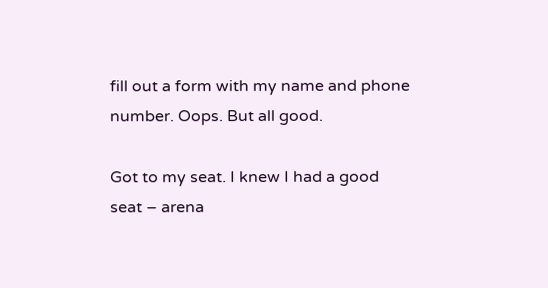fill out a form with my name and phone number. Oops. But all good.

Got to my seat. I knew I had a good seat – arena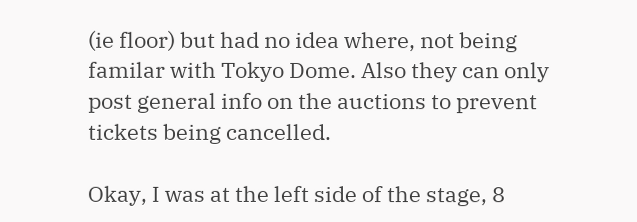(ie floor) but had no idea where, not being familar with Tokyo Dome. Also they can only post general info on the auctions to prevent tickets being cancelled.

Okay, I was at the left side of the stage, 8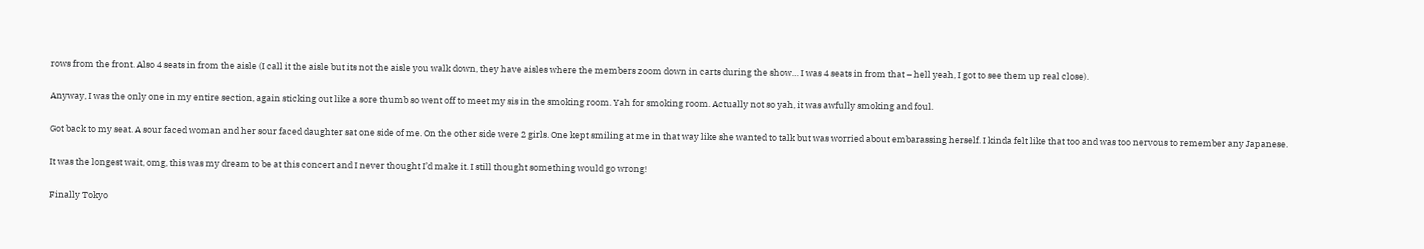rows from the front. Also 4 seats in from the aisle (I call it the aisle but its not the aisle you walk down, they have aisles where the members zoom down in carts during the show… I was 4 seats in from that – hell yeah, I got to see them up real close).

Anyway, I was the only one in my entire section, again sticking out like a sore thumb so went off to meet my sis in the smoking room. Yah for smoking room. Actually not so yah, it was awfully smoking and foul.

Got back to my seat. A sour faced woman and her sour faced daughter sat one side of me. On the other side were 2 girls. One kept smiling at me in that way like she wanted to talk but was worried about embarassing herself. I kinda felt like that too and was too nervous to remember any Japanese.

It was the longest wait, omg, this was my dream to be at this concert and I never thought I’d make it. I still thought something would go wrong!

Finally Tokyo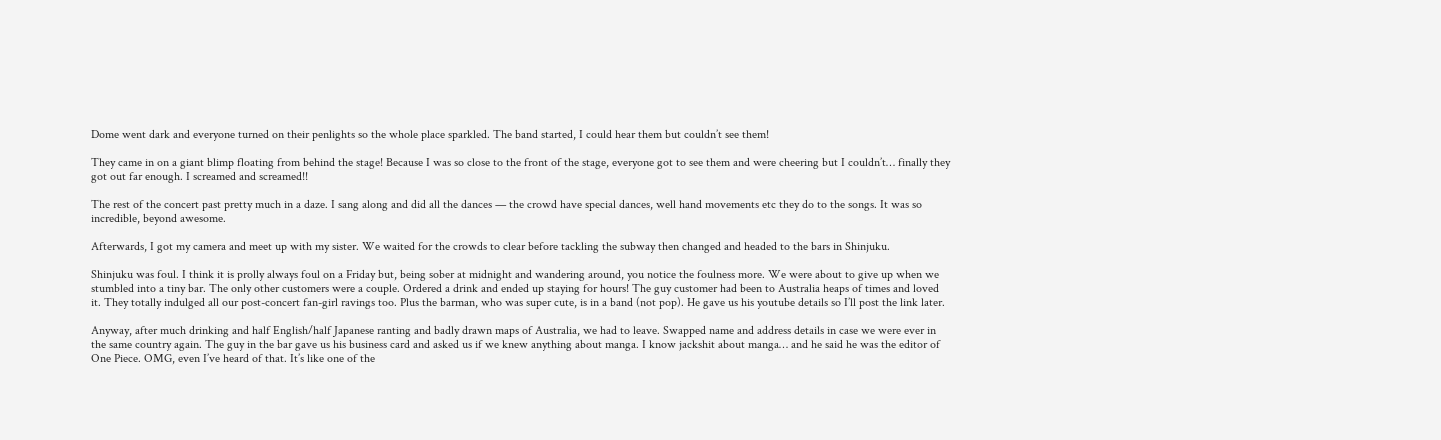Dome went dark and everyone turned on their penlights so the whole place sparkled. The band started, I could hear them but couldn’t see them!

They came in on a giant blimp floating from behind the stage! Because I was so close to the front of the stage, everyone got to see them and were cheering but I couldn’t… finally they got out far enough. I screamed and screamed!!

The rest of the concert past pretty much in a daze. I sang along and did all the dances — the crowd have special dances, well hand movements etc they do to the songs. It was so incredible, beyond awesome.

Afterwards, I got my camera and meet up with my sister. We waited for the crowds to clear before tackling the subway then changed and headed to the bars in Shinjuku.

Shinjuku was foul. I think it is prolly always foul on a Friday but, being sober at midnight and wandering around, you notice the foulness more. We were about to give up when we stumbled into a tiny bar. The only other customers were a couple. Ordered a drink and ended up staying for hours! The guy customer had been to Australia heaps of times and loved it. They totally indulged all our post-concert fan-girl ravings too. Plus the barman, who was super cute, is in a band (not pop). He gave us his youtube details so I’ll post the link later.

Anyway, after much drinking and half English/half Japanese ranting and badly drawn maps of Australia, we had to leave. Swapped name and address details in case we were ever in the same country again. The guy in the bar gave us his business card and asked us if we knew anything about manga. I know jackshit about manga… and he said he was the editor of One Piece. OMG, even I’ve heard of that. It’s like one of the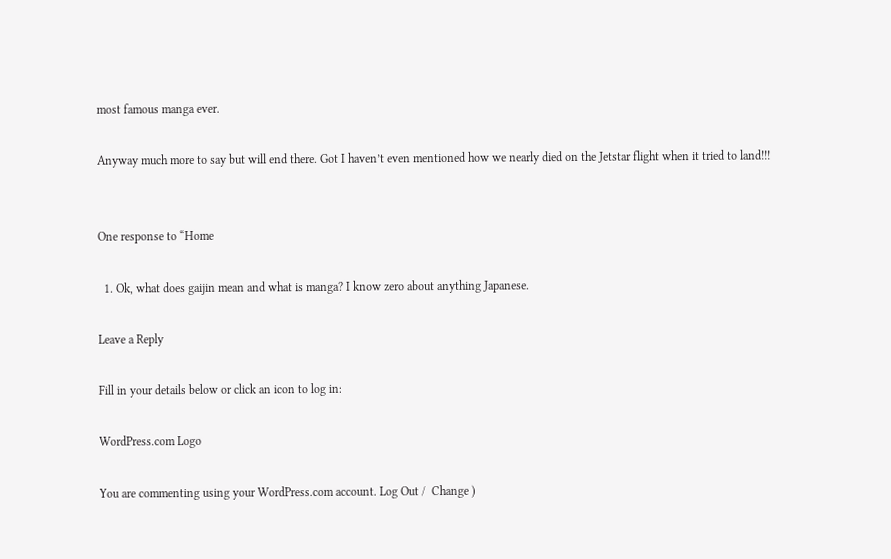most famous manga ever.

Anyway much more to say but will end there. Got I haven’t even mentioned how we nearly died on the Jetstar flight when it tried to land!!!


One response to “Home

  1. Ok, what does gaijin mean and what is manga? I know zero about anything Japanese.

Leave a Reply

Fill in your details below or click an icon to log in:

WordPress.com Logo

You are commenting using your WordPress.com account. Log Out /  Change )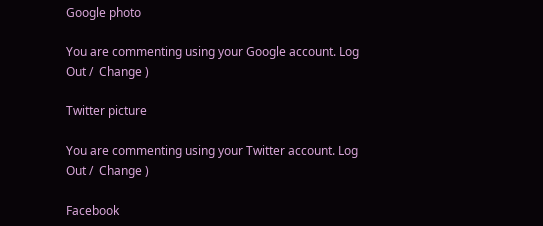Google photo

You are commenting using your Google account. Log Out /  Change )

Twitter picture

You are commenting using your Twitter account. Log Out /  Change )

Facebook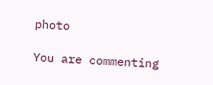photo

You are commenting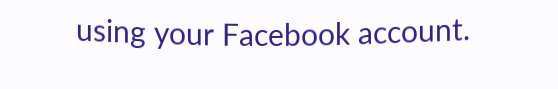using your Facebook account.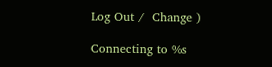Log Out /  Change )

Connecting to %s